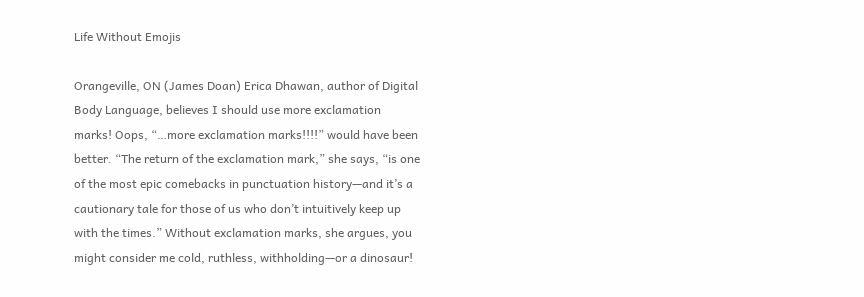Life Without Emojis

Orangeville, ON (James Doan) Erica Dhawan, author of Digital Body Language, believes I should use more exclamation marks! Oops, “…more exclamation marks!!!!” would have been better. “The return of the exclamation mark,” she says, “is one of the most epic comebacks in punctuation history—and it’s a cautionary tale for those of us who don’t intuitively keep up with the times.” Without exclamation marks, she argues, you might consider me cold, ruthless, withholding—or a dinosaur!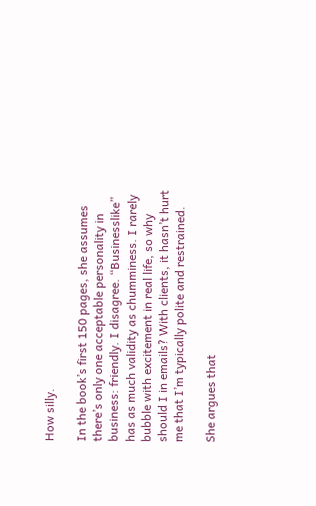How silly.

In the book’s first 150 pages, she assumes there’s only one acceptable personality in business: friendly. I disagree. “Businesslike” has as much validity as chumminess. I rarely bubble with excitement in real life, so why should I in emails? With clients, it hasn’t hurt me that I’m typically polite and restrained.

She argues that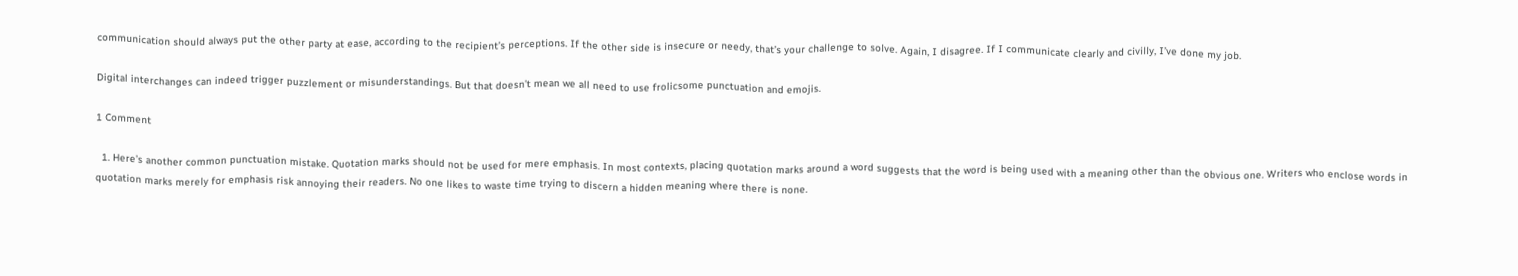communication should always put the other party at ease, according to the recipient’s perceptions. If the other side is insecure or needy, that’s your challenge to solve. Again, I disagree. If I communicate clearly and civilly, I’ve done my job.

Digital interchanges can indeed trigger puzzlement or misunderstandings. But that doesn’t mean we all need to use frolicsome punctuation and emojis.

1 Comment

  1. Here’s another common punctuation mistake. Quotation marks should not be used for mere emphasis. In most contexts, placing quotation marks around a word suggests that the word is being used with a meaning other than the obvious one. Writers who enclose words in quotation marks merely for emphasis risk annoying their readers. No one likes to waste time trying to discern a hidden meaning where there is none.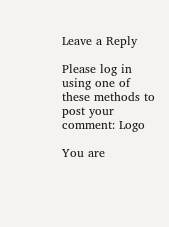Leave a Reply

Please log in using one of these methods to post your comment: Logo

You are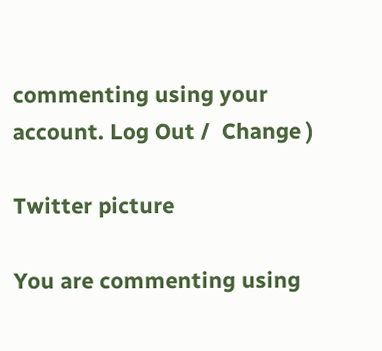commenting using your account. Log Out /  Change )

Twitter picture

You are commenting using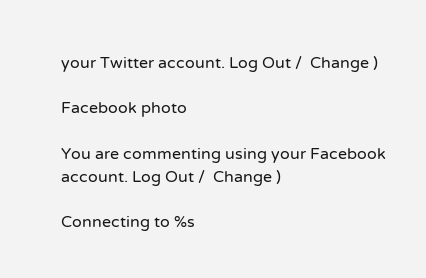your Twitter account. Log Out /  Change )

Facebook photo

You are commenting using your Facebook account. Log Out /  Change )

Connecting to %s